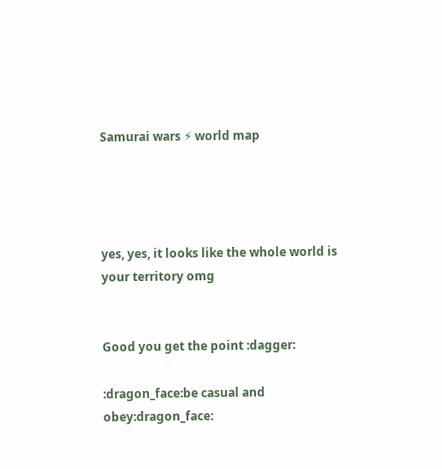Samurai wars ⚡ world map




yes, yes, it looks like the whole world is your territory omg


Good you get the point :dagger:

:dragon_face:be casual and obey:dragon_face: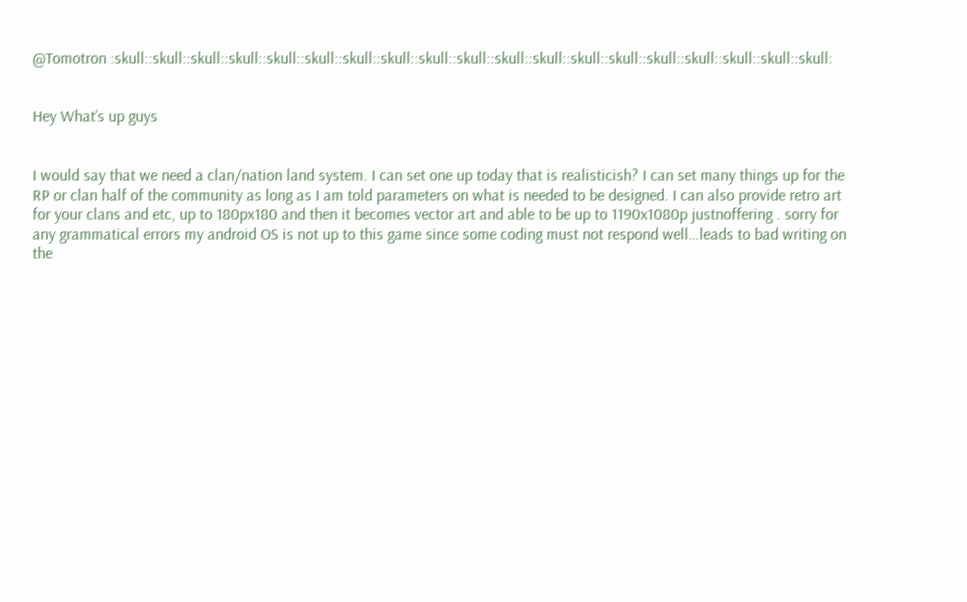@Tomotron :skull::skull::skull::skull::skull::skull::skull::skull::skull::skull::skull::skull::skull::skull::skull::skull::skull::skull::skull:


Hey What’s up guys


I would say that we need a clan/nation land system. I can set one up today that is realisticish? I can set many things up for the RP or clan half of the community as long as I am told parameters on what is needed to be designed. I can also provide retro art for your clans and etc, up to 180px180 and then it becomes vector art and able to be up to 1190x1080p justnoffering . sorry for any grammatical errors my android OS is not up to this game since some coding must not respond well…leads to bad writing on the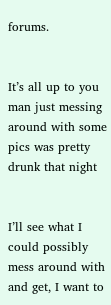forums.


It’s all up to you man just messing around with some pics was pretty drunk that night


I’ll see what I could possibly mess around with and get, I want to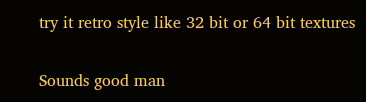try it retro style like 32 bit or 64 bit textures


Sounds good man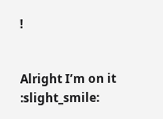!


Alright I’m on it :slight_smile: